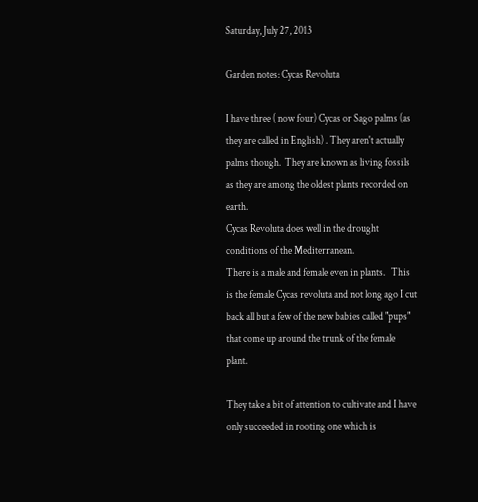Saturday, July 27, 2013

Garden notes: Cycas Revoluta

I have three ( now four) Cycas or Sago palms (as they are called in English) . They aren't actually palms though.  They are known as living fossils as they are among the oldest plants recorded on earth.
Cycas Revoluta does well in the drought conditions of the Mediterranean.
There is a male and female even in plants.   This is the female Cycas revoluta and not long ago I cut back all but a few of the new babies called "pups" that come up around the trunk of the female plant.

They take a bit of attention to cultivate and I have only succeeded in rooting one which is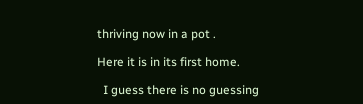thriving now in a pot .

Here it is in its first home.

  I guess there is no guessing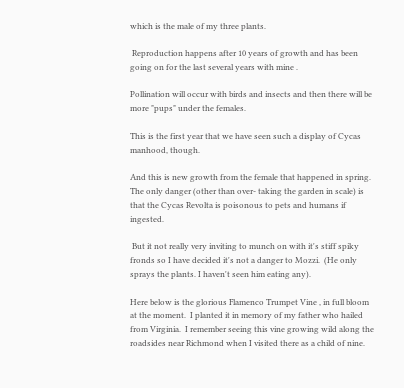which is the male of my three plants.

 Reproduction happens after 10 years of growth and has been going on for the last several years with mine .

Pollination will occur with birds and insects and then there will be more "pups" under the females.

This is the first year that we have seen such a display of Cycas manhood, though.

And this is new growth from the female that happened in spring.  The only danger (other than over- taking the garden in scale) is that the Cycas Revolta is poisonous to pets and humans if ingested.

 But it not really very inviting to munch on with it's stiff spiky fronds so I have decided it's not a danger to Mozzi.  (He only sprays the plants. I haven't seen him eating any).

Here below is the glorious Flamenco Trumpet Vine , in full bloom at the moment.  I planted it in memory of my father who hailed from Virginia.  I remember seeing this vine growing wild along the roadsides near Richmond when I visited there as a child of nine.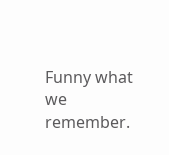Funny what we remember.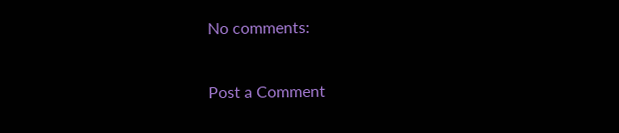No comments:

Post a Comment